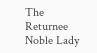The Returnee Noble Lady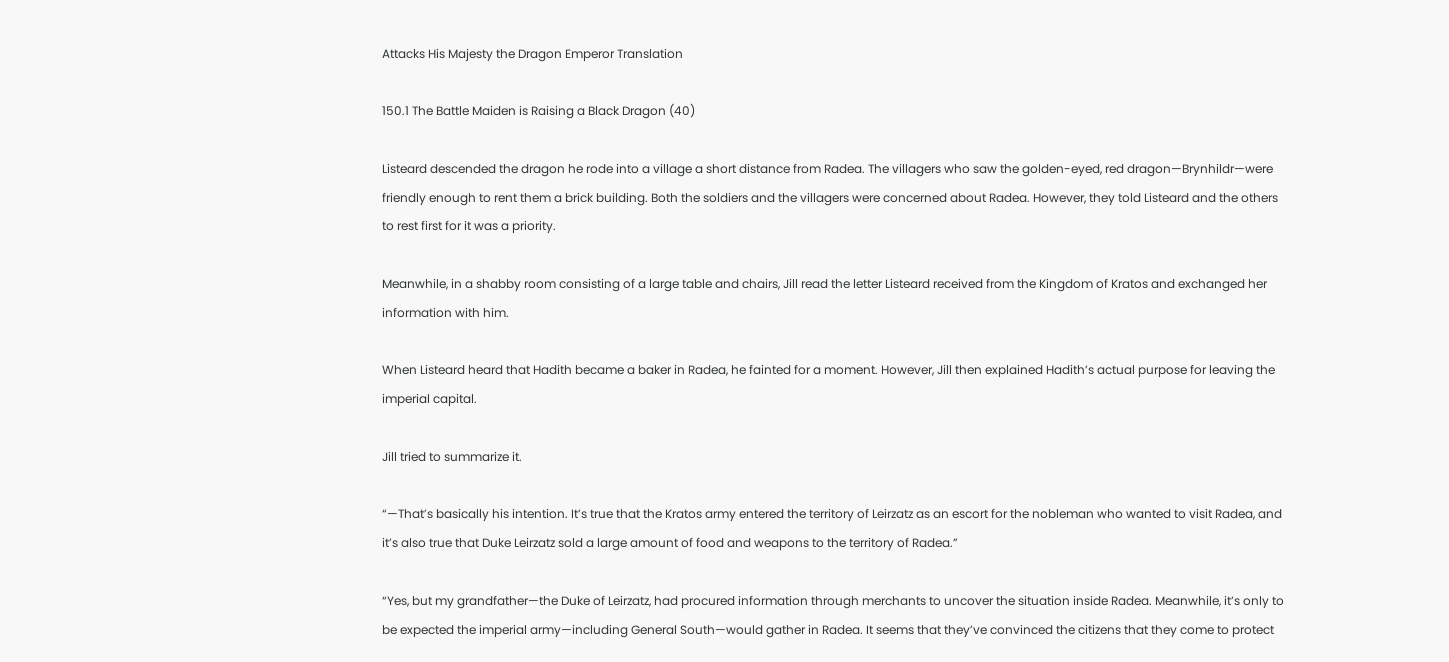Attacks His Majesty the Dragon Emperor Translation

150.1 The Battle Maiden is Raising a Black Dragon (40)

Listeard descended the dragon he rode into a village a short distance from Radea. The villagers who saw the golden-eyed, red dragon—Brynhildr—were friendly enough to rent them a brick building. Both the soldiers and the villagers were concerned about Radea. However, they told Listeard and the others to rest first for it was a priority.

Meanwhile, in a shabby room consisting of a large table and chairs, Jill read the letter Listeard received from the Kingdom of Kratos and exchanged her information with him.

When Listeard heard that Hadith became a baker in Radea, he fainted for a moment. However, Jill then explained Hadith’s actual purpose for leaving the imperial capital.

Jill tried to summarize it.

“—That’s basically his intention. It’s true that the Kratos army entered the territory of Leirzatz as an escort for the nobleman who wanted to visit Radea, and it’s also true that Duke Leirzatz sold a large amount of food and weapons to the territory of Radea.”

“Yes, but my grandfather—the Duke of Leirzatz, had procured information through merchants to uncover the situation inside Radea. Meanwhile, it’s only to be expected the imperial army—including General South—would gather in Radea. It seems that they’ve convinced the citizens that they come to protect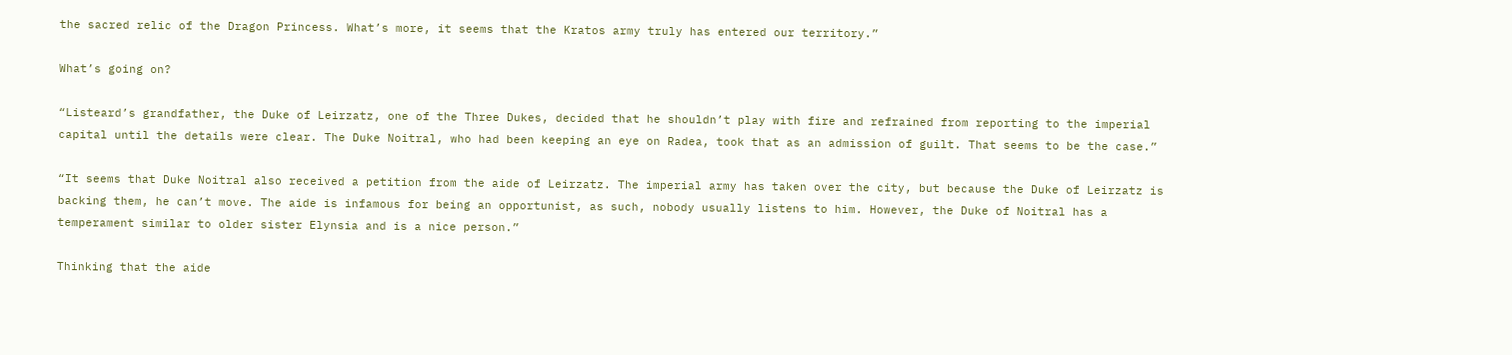the sacred relic of the Dragon Princess. What’s more, it seems that the Kratos army truly has entered our territory.”

What’s going on?

“Listeard’s grandfather, the Duke of Leirzatz, one of the Three Dukes, decided that he shouldn’t play with fire and refrained from reporting to the imperial capital until the details were clear. The Duke Noitral, who had been keeping an eye on Radea, took that as an admission of guilt. That seems to be the case.”

“It seems that Duke Noitral also received a petition from the aide of Leirzatz. The imperial army has taken over the city, but because the Duke of Leirzatz is backing them, he can’t move. The aide is infamous for being an opportunist, as such, nobody usually listens to him. However, the Duke of Noitral has a temperament similar to older sister Elynsia and is a nice person.”

Thinking that the aide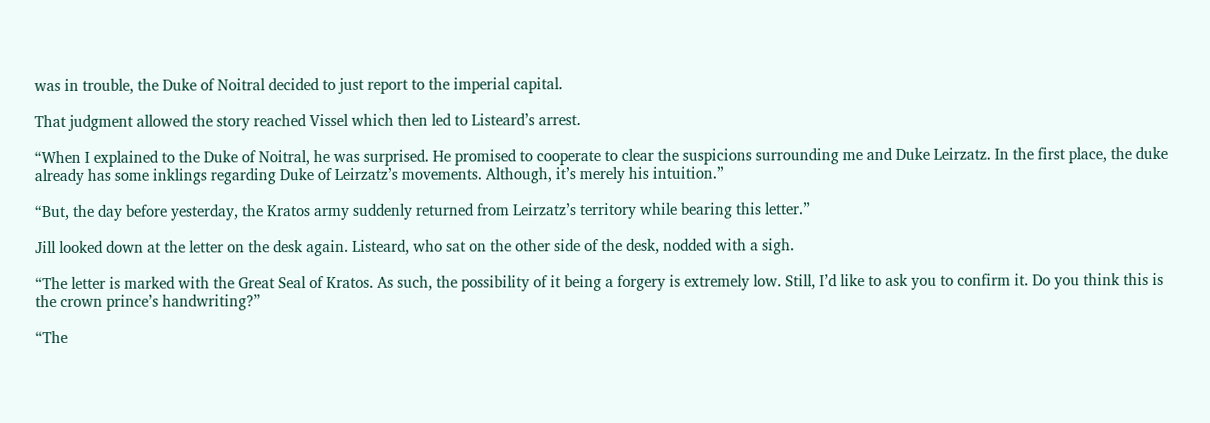was in trouble, the Duke of Noitral decided to just report to the imperial capital.

That judgment allowed the story reached Vissel which then led to Listeard’s arrest.

“When I explained to the Duke of Noitral, he was surprised. He promised to cooperate to clear the suspicions surrounding me and Duke Leirzatz. In the first place, the duke already has some inklings regarding Duke of Leirzatz’s movements. Although, it’s merely his intuition.”

“But, the day before yesterday, the Kratos army suddenly returned from Leirzatz’s territory while bearing this letter.”

Jill looked down at the letter on the desk again. Listeard, who sat on the other side of the desk, nodded with a sigh.

“The letter is marked with the Great Seal of Kratos. As such, the possibility of it being a forgery is extremely low. Still, I’d like to ask you to confirm it. Do you think this is the crown prince’s handwriting?”

“The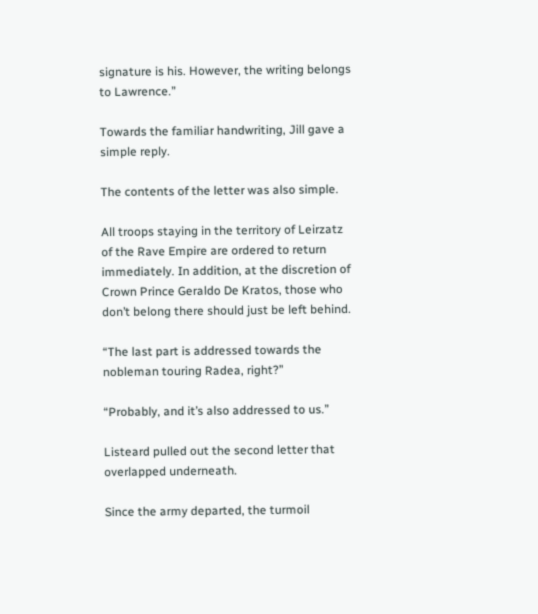signature is his. However, the writing belongs to Lawrence.”

Towards the familiar handwriting, Jill gave a simple reply.

The contents of the letter was also simple.

All troops staying in the territory of Leirzatz of the Rave Empire are ordered to return immediately. In addition, at the discretion of Crown Prince Geraldo De Kratos, those who don’t belong there should just be left behind.

“The last part is addressed towards the nobleman touring Radea, right?”

“Probably, and it’s also addressed to us.”

Listeard pulled out the second letter that overlapped underneath.

Since the army departed, the turmoil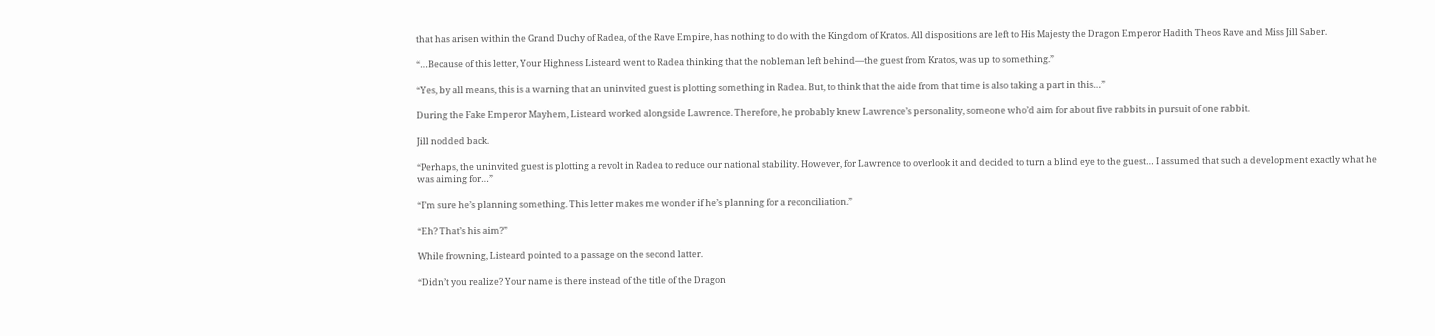that has arisen within the Grand Duchy of Radea, of the Rave Empire, has nothing to do with the Kingdom of Kratos. All dispositions are left to His Majesty the Dragon Emperor Hadith Theos Rave and Miss Jill Saber.

“…Because of this letter, Your Highness Listeard went to Radea thinking that the nobleman left behind—the guest from Kratos, was up to something.”

“Yes, by all means, this is a warning that an uninvited guest is plotting something in Radea. But, to think that the aide from that time is also taking a part in this…”

During the Fake Emperor Mayhem, Listeard worked alongside Lawrence. Therefore, he probably knew Lawrence’s personality, someone who’d aim for about five rabbits in pursuit of one rabbit.

Jill nodded back.

“Perhaps, the uninvited guest is plotting a revolt in Radea to reduce our national stability. However, for Lawrence to overlook it and decided to turn a blind eye to the guest… I assumed that such a development exactly what he was aiming for…”

“I’m sure he’s planning something. This letter makes me wonder if he’s planning for a reconciliation.”

“Eh? That’s his aim?”

While frowning, Listeard pointed to a passage on the second latter.

“Didn’t you realize? Your name is there instead of the title of the Dragon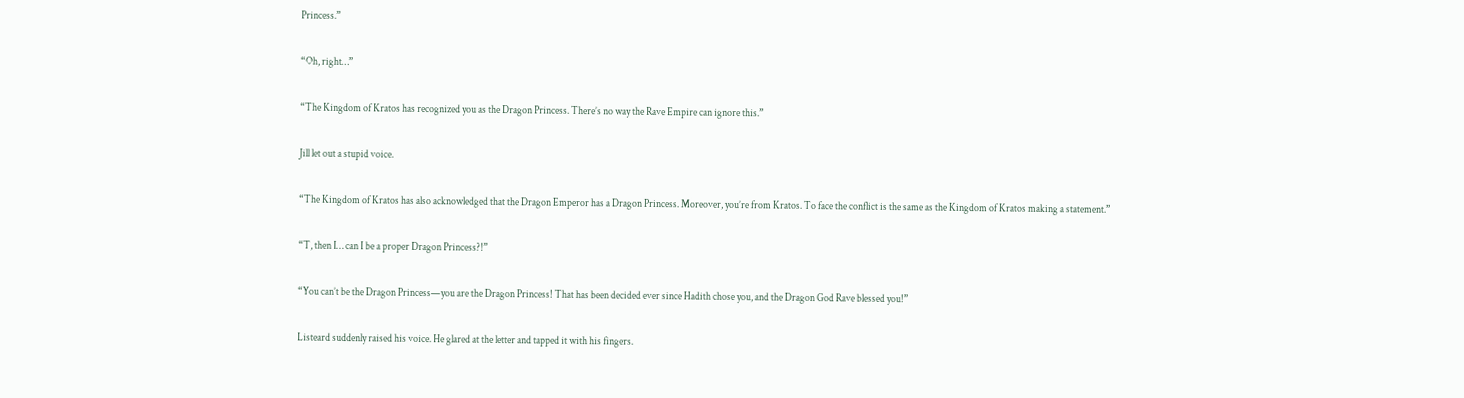Princess.”

“Oh, right…”

“The Kingdom of Kratos has recognized you as the Dragon Princess. There’s no way the Rave Empire can ignore this.”

Jill let out a stupid voice.

“The Kingdom of Kratos has also acknowledged that the Dragon Emperor has a Dragon Princess. Moreover, you’re from Kratos. To face the conflict is the same as the Kingdom of Kratos making a statement.”

“T, then I… can I be a proper Dragon Princess?!”

“You can’t be the Dragon Princess—you are the Dragon Princess! That has been decided ever since Hadith chose you, and the Dragon God Rave blessed you!”

Listeard suddenly raised his voice. He glared at the letter and tapped it with his fingers.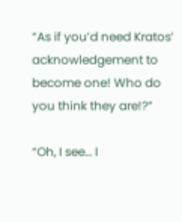“As if you’d need Kratos’ acknowledgement to become one! Who do you think they are!?”

“Oh, I see… I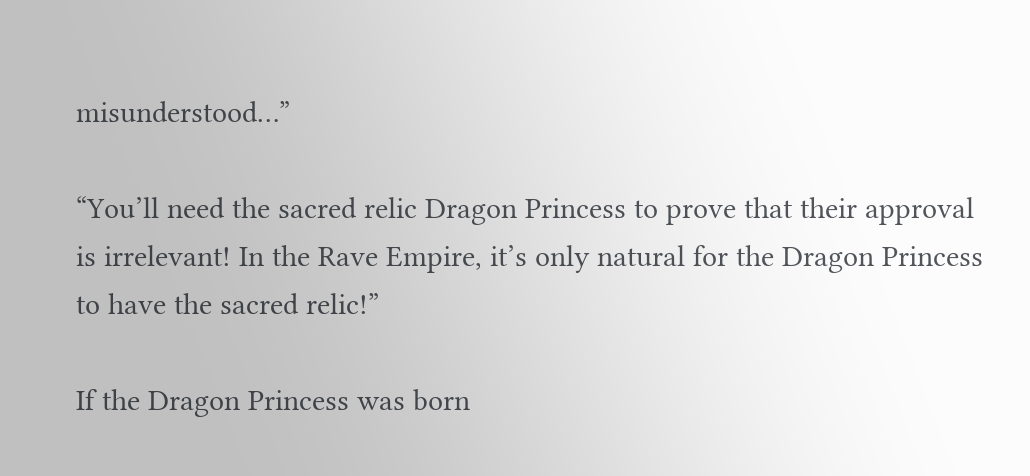misunderstood…”

“You’ll need the sacred relic Dragon Princess to prove that their approval is irrelevant! In the Rave Empire, it’s only natural for the Dragon Princess to have the sacred relic!”

If the Dragon Princess was born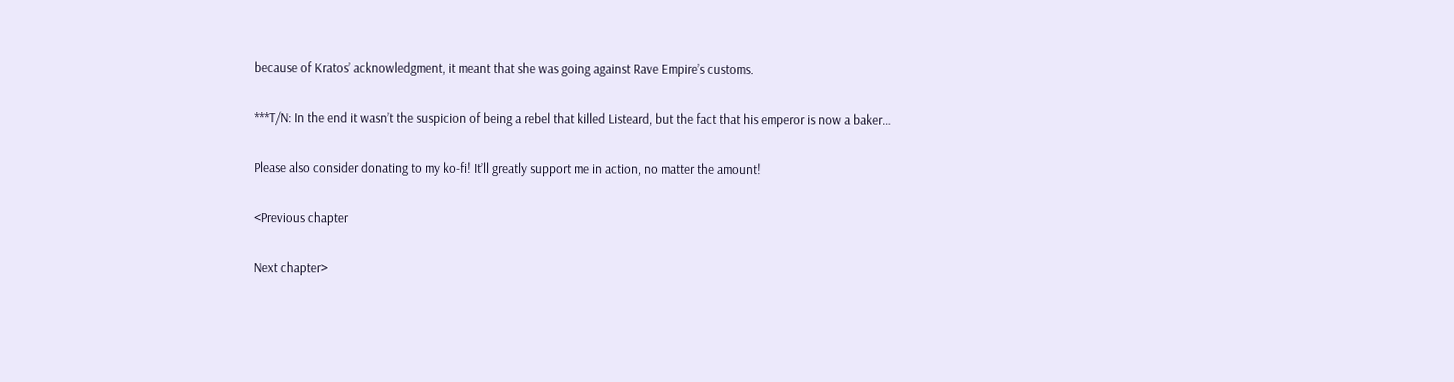because of Kratos’ acknowledgment, it meant that she was going against Rave Empire’s customs.

***T/N: In the end it wasn’t the suspicion of being a rebel that killed Listeard, but the fact that his emperor is now a baker…

Please also consider donating to my ko-fi! It’ll greatly support me in action, no matter the amount!

<Previous chapter

Next chapter>